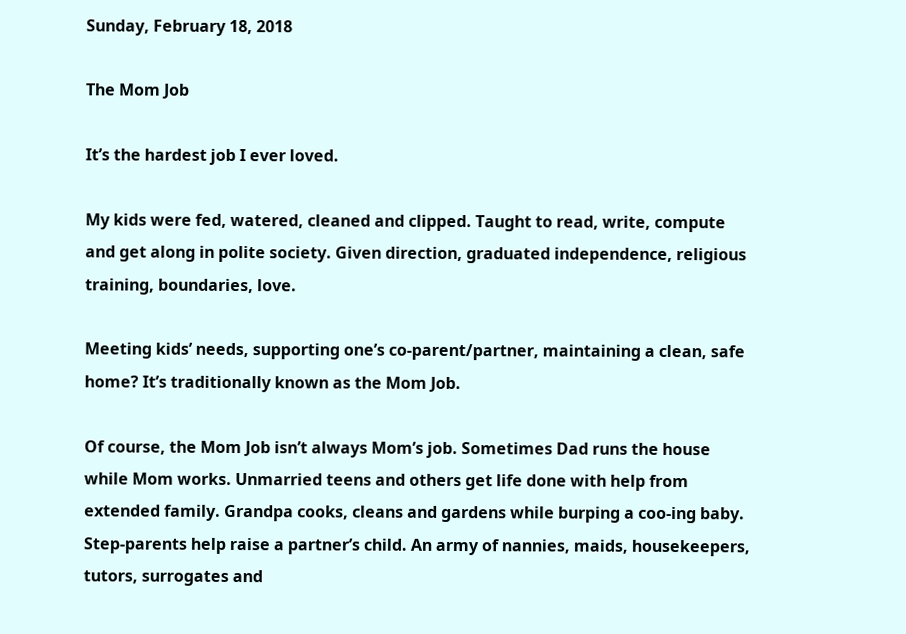Sunday, February 18, 2018

The Mom Job

It’s the hardest job I ever loved.

My kids were fed, watered, cleaned and clipped. Taught to read, write, compute and get along in polite society. Given direction, graduated independence, religious training, boundaries, love.

Meeting kids’ needs, supporting one’s co-parent/partner, maintaining a clean, safe home? It’s traditionally known as the Mom Job.

Of course, the Mom Job isn’t always Mom’s job. Sometimes Dad runs the house while Mom works. Unmarried teens and others get life done with help from extended family. Grandpa cooks, cleans and gardens while burping a coo-ing baby. Step-parents help raise a partner’s child. An army of nannies, maids, housekeepers, tutors, surrogates and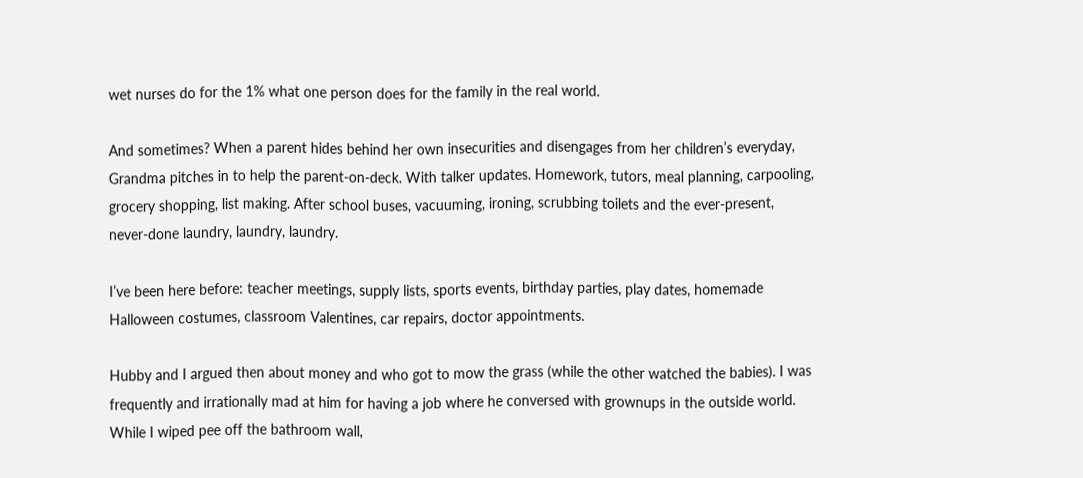wet nurses do for the 1% what one person does for the family in the real world.

And sometimes? When a parent hides behind her own insecurities and disengages from her children’s everyday, Grandma pitches in to help the parent-on-deck. With talker updates. Homework, tutors, meal planning, carpooling, grocery shopping, list making. After school buses, vacuuming, ironing, scrubbing toilets and the ever-present, never-done laundry, laundry, laundry.

I’ve been here before: teacher meetings, supply lists, sports events, birthday parties, play dates, homemade Halloween costumes, classroom Valentines, car repairs, doctor appointments.

Hubby and I argued then about money and who got to mow the grass (while the other watched the babies). I was frequently and irrationally mad at him for having a job where he conversed with grownups in the outside world. While I wiped pee off the bathroom wall,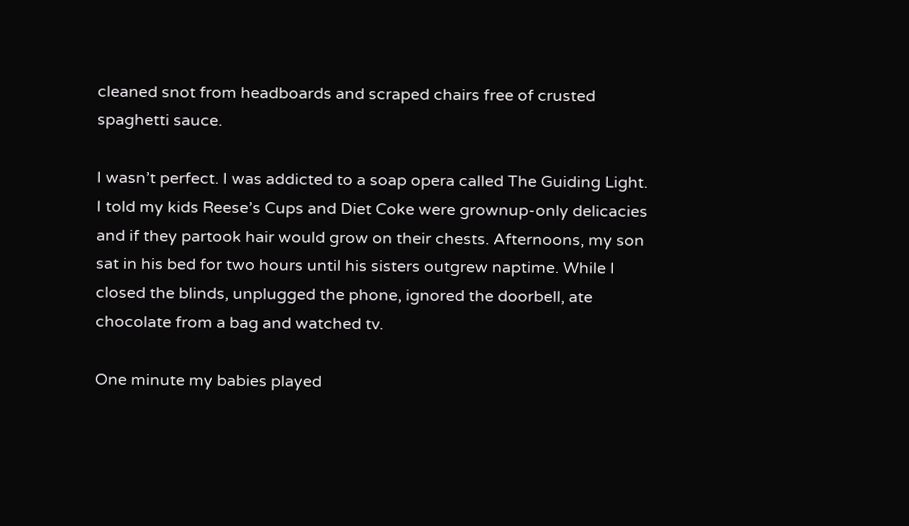cleaned snot from headboards and scraped chairs free of crusted spaghetti sauce.

I wasn’t perfect. I was addicted to a soap opera called The Guiding Light. I told my kids Reese’s Cups and Diet Coke were grownup-only delicacies and if they partook hair would grow on their chests. Afternoons, my son sat in his bed for two hours until his sisters outgrew naptime. While I closed the blinds, unplugged the phone, ignored the doorbell, ate chocolate from a bag and watched tv.

One minute my babies played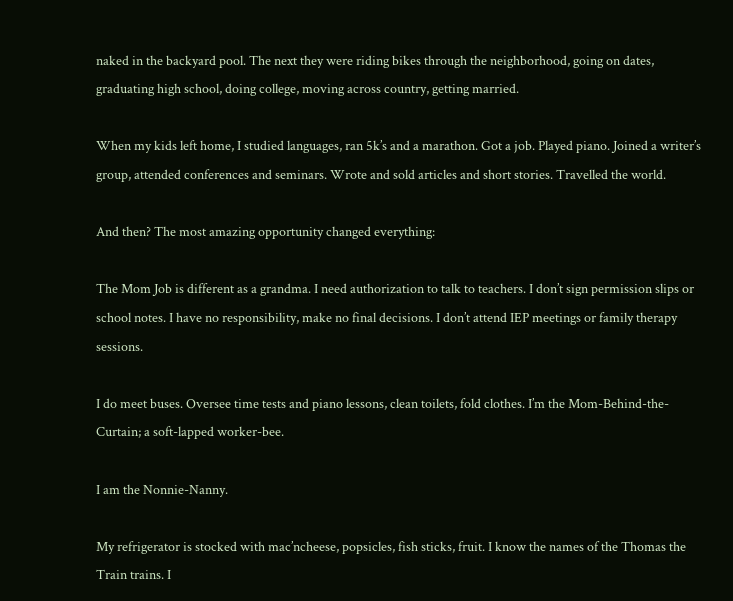naked in the backyard pool. The next they were riding bikes through the neighborhood, going on dates, graduating high school, doing college, moving across country, getting married.

When my kids left home, I studied languages, ran 5k’s and a marathon. Got a job. Played piano. Joined a writer’s group, attended conferences and seminars. Wrote and sold articles and short stories. Travelled the world.

And then? The most amazing opportunity changed everything:

The Mom Job is different as a grandma. I need authorization to talk to teachers. I don’t sign permission slips or school notes. I have no responsibility, make no final decisions. I don’t attend IEP meetings or family therapy sessions.

I do meet buses. Oversee time tests and piano lessons, clean toilets, fold clothes. I’m the Mom-Behind-the-Curtain; a soft-lapped worker-bee.

I am the Nonnie-Nanny.

My refrigerator is stocked with mac’ncheese, popsicles, fish sticks, fruit. I know the names of the Thomas the Train trains. I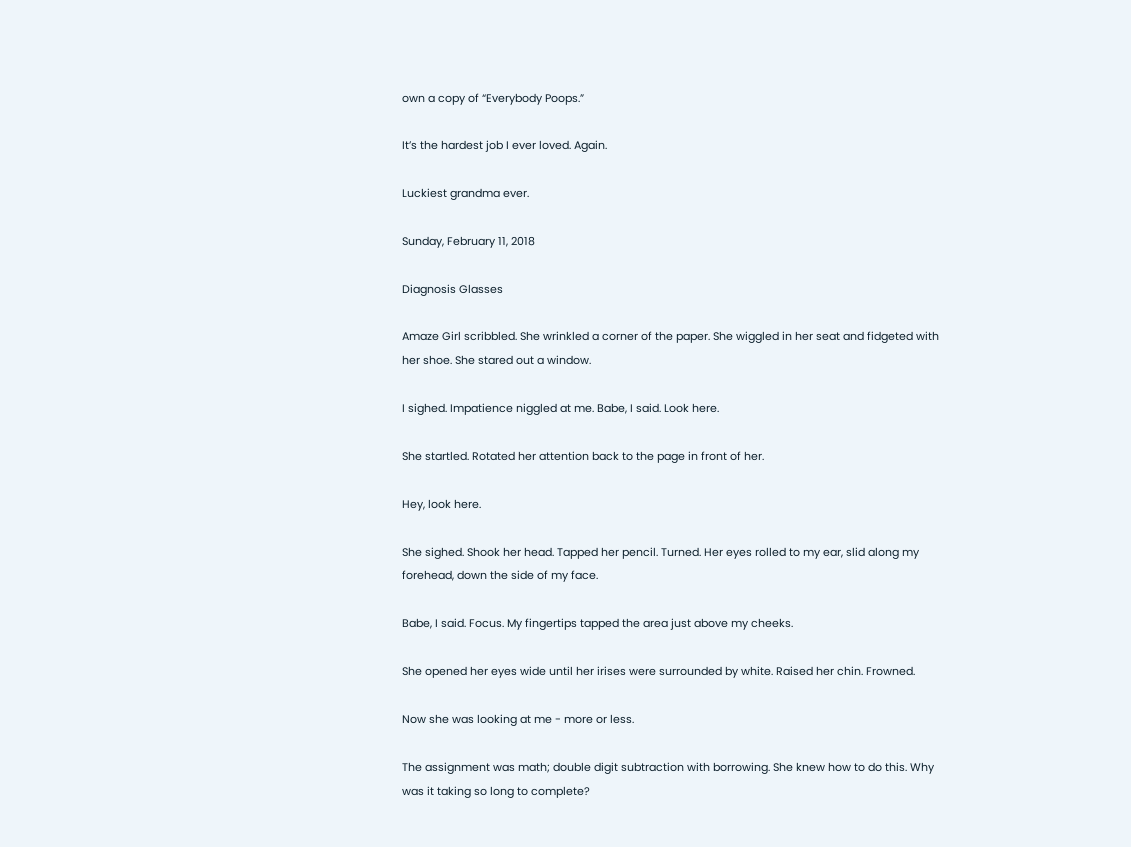own a copy of “Everybody Poops.”

It’s the hardest job I ever loved. Again.

Luckiest grandma ever.

Sunday, February 11, 2018

Diagnosis Glasses

Amaze Girl scribbled. She wrinkled a corner of the paper. She wiggled in her seat and fidgeted with her shoe. She stared out a window.

I sighed. Impatience niggled at me. Babe, I said. Look here.

She startled. Rotated her attention back to the page in front of her.

Hey, look here.

She sighed. Shook her head. Tapped her pencil. Turned. Her eyes rolled to my ear, slid along my forehead, down the side of my face.

Babe, I said. Focus. My fingertips tapped the area just above my cheeks.

She opened her eyes wide until her irises were surrounded by white. Raised her chin. Frowned.

Now she was looking at me - more or less.

The assignment was math; double digit subtraction with borrowing. She knew how to do this. Why was it taking so long to complete?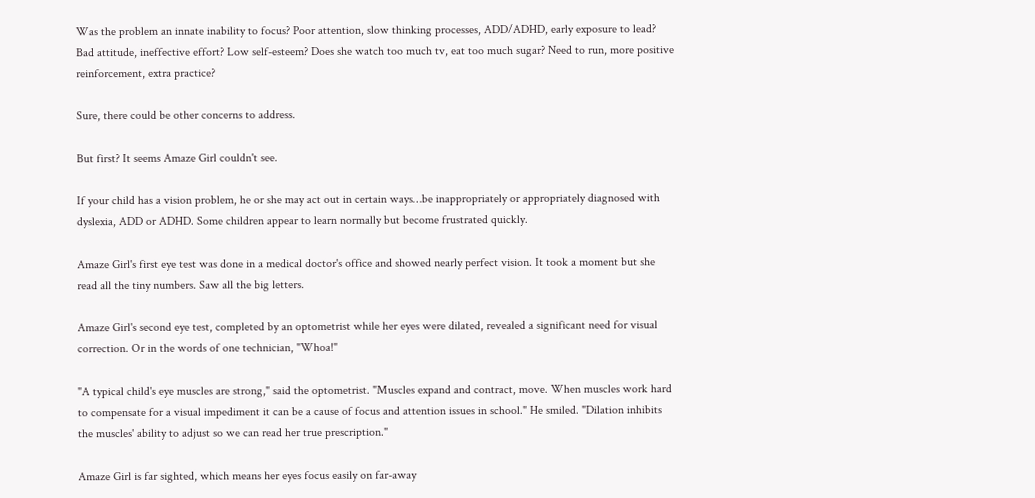Was the problem an innate inability to focus? Poor attention, slow thinking processes, ADD/ADHD, early exposure to lead? Bad attitude, ineffective effort? Low self-esteem? Does she watch too much tv, eat too much sugar? Need to run, more positive reinforcement, extra practice?

Sure, there could be other concerns to address.

But first? It seems Amaze Girl couldn't see.

If your child has a vision problem, he or she may act out in certain ways…be inappropriately or appropriately diagnosed with dyslexia, ADD or ADHD. Some children appear to learn normally but become frustrated quickly.

Amaze Girl's first eye test was done in a medical doctor's office and showed nearly perfect vision. It took a moment but she read all the tiny numbers. Saw all the big letters.

Amaze Girl's second eye test, completed by an optometrist while her eyes were dilated, revealed a significant need for visual correction. Or in the words of one technician, "Whoa!"

"A typical child's eye muscles are strong," said the optometrist. "Muscles expand and contract, move. When muscles work hard to compensate for a visual impediment it can be a cause of focus and attention issues in school." He smiled. "Dilation inhibits the muscles' ability to adjust so we can read her true prescription."

Amaze Girl is far sighted, which means her eyes focus easily on far-away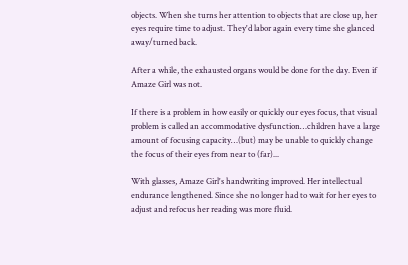objects. When she turns her attention to objects that are close up, her eyes require time to adjust. They'd labor again every time she glanced away/turned back.

After a while, the exhausted organs would be done for the day. Even if Amaze Girl was not.

If there is a problem in how easily or quickly our eyes focus, that visual problem is called an accommodative dysfunction…children have a large amount of focusing capacity…(but) may be unable to quickly change the focus of their eyes from near to (far)...

With glasses, Amaze Girl's handwriting improved. Her intellectual endurance lengthened. Since she no longer had to wait for her eyes to adjust and refocus her reading was more fluid.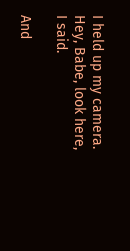I held up my camera. Hey, Babe, look here, I said.

And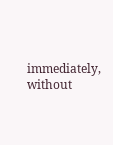immediately, without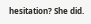hesitation? She did.